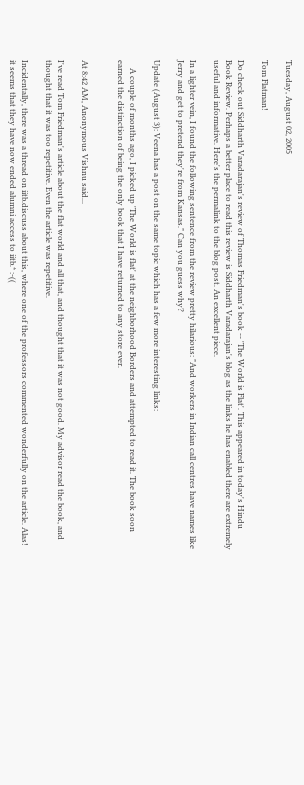Tuesday, August 02, 2005

Tom Flatman!

Do check out Siddharth Varadarajan's review of Thomas Friedman's book -- 'The World is Flat'. This appeared in today's Hindu Book Review. Perhaps a better place to read this review is Siddharth Varadarajan's blog as the links he has enabled there are extremely useful and informative. Here's the permalink to the blog post. An excellent piece.

In a lighter vein, I found the following sentence from the review pretty hilarious: "And workers in Indian call centres have names like Jerry and get to pretend they're from Kansas." Can you guess why?

Update (August 3): Veena has a post on the same topic which has a few more interesting links:

    A couple of months ago, I picked up 'The World is flat' at the neighborhood Borders and attempted to read it. The book soon earned the distinction of being the only book that I have returned to any store ever.


At 8:42 AM, Anonymous Vishnu said...

I've read Tom Friedman's article about the flat world and all that, and thought that it was not good. My advisor read the book, and thought that it was too repetitive. Even the article was repetitive.

Incidentally, there was a thread on iitb.discuss about this, where one of the professors commented wonderfully on the article. Alas! it seems that they have now ended alumni access to iitb.* :-((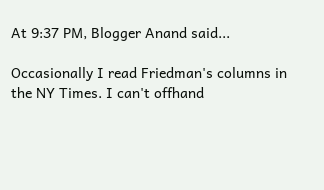At 9:37 PM, Blogger Anand said...

Occasionally I read Friedman's columns in the NY Times. I can't offhand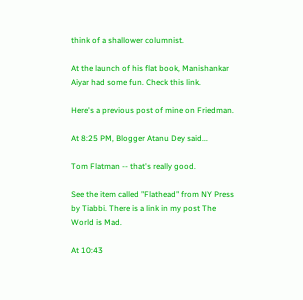think of a shallower columnist.

At the launch of his flat book, Manishankar Aiyar had some fun. Check this link.

Here's a previous post of mine on Friedman.

At 8:25 PM, Blogger Atanu Dey said...

Tom Flatman -- that's really good.

See the item called "Flathead" from NY Press by Tiabbi. There is a link in my post The World is Mad.

At 10:43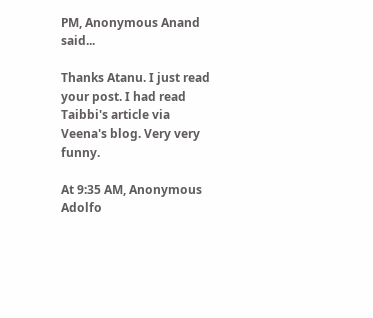PM, Anonymous Anand said...

Thanks Atanu. I just read your post. I had read Taibbi's article via Veena's blog. Very very funny.

At 9:35 AM, Anonymous Adolfo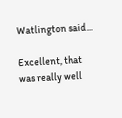Watlington said...

Excellent, that was really well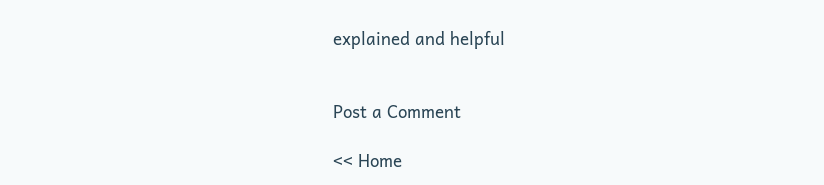explained and helpful


Post a Comment

<< Home